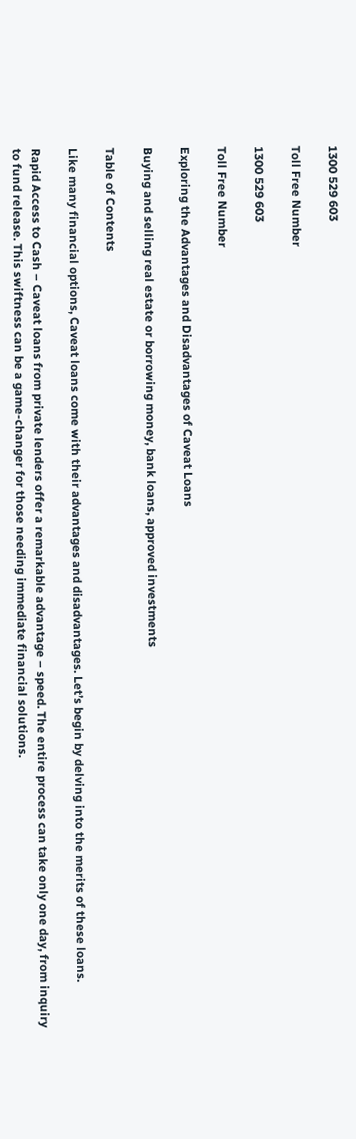1300 529 603

Toll Free Number

1300 529 603

Toll Free Number

Exploring the Advantages and Disadvantages of Caveat Loans

Buying and selling real estate or borrowing money, bank loans, approved investments

Table of Contents

Like many financial options, Caveat loans come with their advantages and disadvantages. Let’s begin by delving into the merits of these loans.

Rapid Access to Cash – Caveat loans from private lenders offer a remarkable advantage – speed. The entire process can take only one day, from inquiry to fund release. This swiftness can be a game-changer for those needing immediate financial solutions.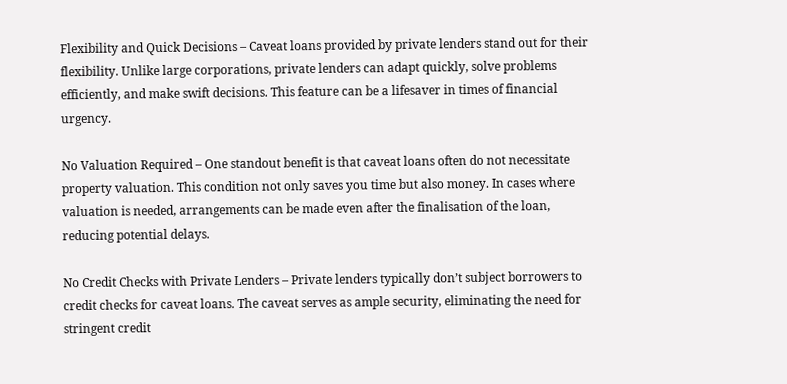Flexibility and Quick Decisions – Caveat loans provided by private lenders stand out for their flexibility. Unlike large corporations, private lenders can adapt quickly, solve problems efficiently, and make swift decisions. This feature can be a lifesaver in times of financial urgency.

No Valuation Required – One standout benefit is that caveat loans often do not necessitate property valuation. This condition not only saves you time but also money. In cases where valuation is needed, arrangements can be made even after the finalisation of the loan, reducing potential delays.

No Credit Checks with Private Lenders – Private lenders typically don’t subject borrowers to credit checks for caveat loans. The caveat serves as ample security, eliminating the need for stringent credit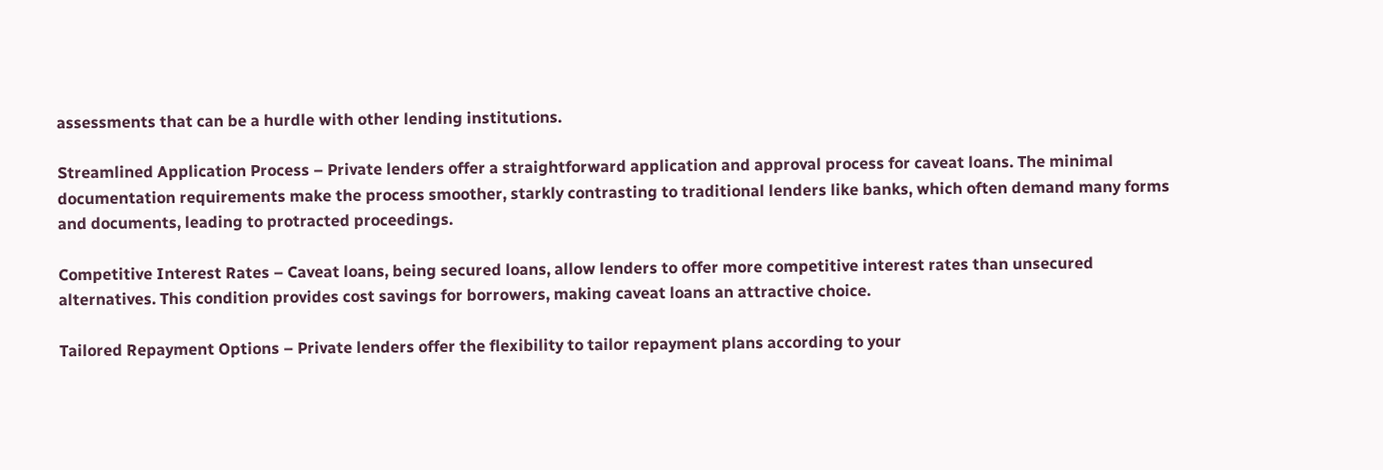assessments that can be a hurdle with other lending institutions.

Streamlined Application Process – Private lenders offer a straightforward application and approval process for caveat loans. The minimal documentation requirements make the process smoother, starkly contrasting to traditional lenders like banks, which often demand many forms and documents, leading to protracted proceedings.

Competitive Interest Rates – Caveat loans, being secured loans, allow lenders to offer more competitive interest rates than unsecured alternatives. This condition provides cost savings for borrowers, making caveat loans an attractive choice.

Tailored Repayment Options – Private lenders offer the flexibility to tailor repayment plans according to your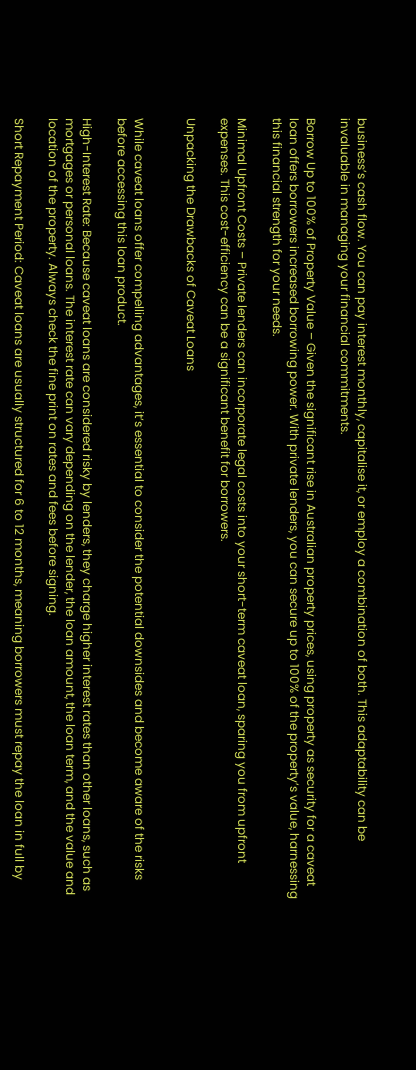business’s cash flow. You can pay interest monthly, capitalise it, or employ a combination of both. This adaptability can be invaluable in managing your financial commitments.

Borrow Up to 100% of Property Value – Given the significant rise in Australian property prices, using property as security for a caveat loan offers borrowers increased borrowing power. With private lenders, you can secure up to 100% of the property’s value, harnessing this financial strength for your needs.

Minimal Upfront Costs – Private lenders can incorporate legal costs into your short-term caveat loan, sparing you from upfront expenses. This cost-efficiency can be a significant benefit for borrowers.

Unpacking the Drawbacks of Caveat Loans


While caveat loans offer compelling advantages, it’s essential to consider the potential downsides and become aware of the risks before accessing this loan product.

High-Interest Rate: Because caveat loans are considered risky by lenders, they charge higher interest rates than other loans, such as mortgages or personal loans. The interest rate can vary depending on the lender, the loan amount, the loan term, and the value and location of the property. Always check the fine print on rates and fees before signing.

Short Repayment Period: Caveat loans are usually structured for 6 to 12 months, meaning borrowers must repay the loan in full by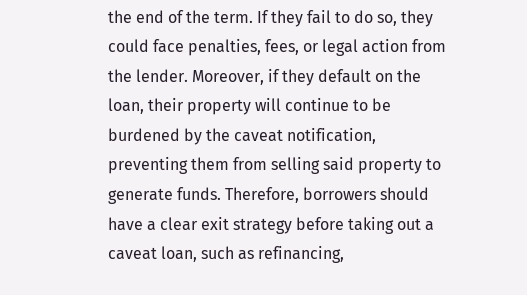the end of the term. If they fail to do so, they could face penalties, fees, or legal action from the lender. Moreover, if they default on the loan, their property will continue to be burdened by the caveat notification, preventing them from selling said property to generate funds. Therefore, borrowers should have a clear exit strategy before taking out a caveat loan, such as refinancing,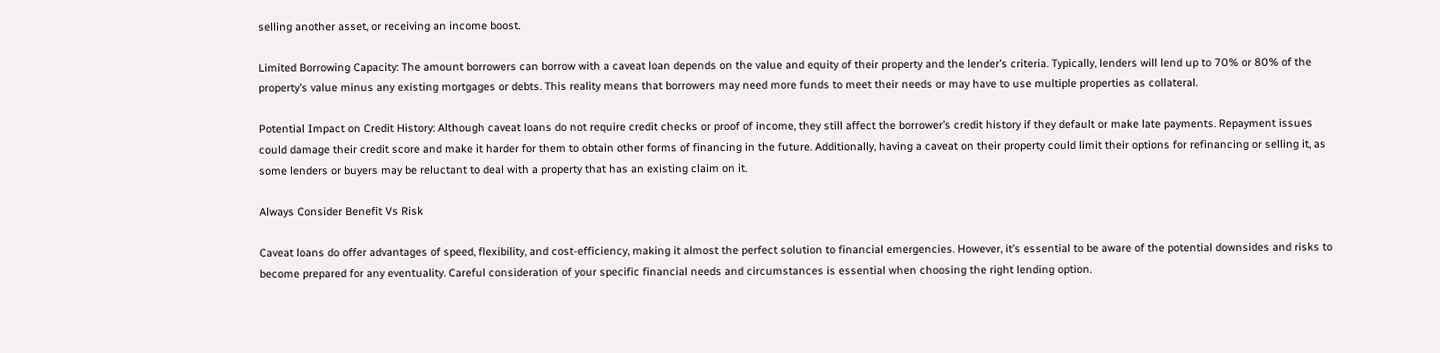selling another asset, or receiving an income boost.

Limited Borrowing Capacity: The amount borrowers can borrow with a caveat loan depends on the value and equity of their property and the lender’s criteria. Typically, lenders will lend up to 70% or 80% of the property’s value minus any existing mortgages or debts. This reality means that borrowers may need more funds to meet their needs or may have to use multiple properties as collateral.

Potential Impact on Credit History: Although caveat loans do not require credit checks or proof of income, they still affect the borrower’s credit history if they default or make late payments. Repayment issues could damage their credit score and make it harder for them to obtain other forms of financing in the future. Additionally, having a caveat on their property could limit their options for refinancing or selling it, as some lenders or buyers may be reluctant to deal with a property that has an existing claim on it.

Always Consider Benefit Vs Risk

Caveat loans do offer advantages of speed, flexibility, and cost-efficiency, making it almost the perfect solution to financial emergencies. However, it’s essential to be aware of the potential downsides and risks to become prepared for any eventuality. Careful consideration of your specific financial needs and circumstances is essential when choosing the right lending option.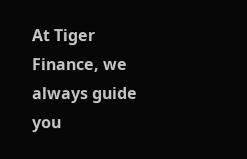At Tiger Finance, we always guide you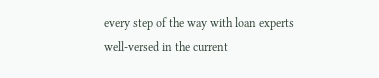every step of the way with loan experts well-versed in the current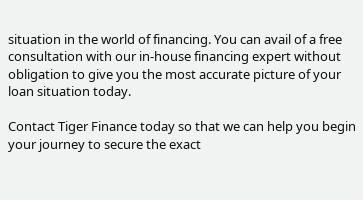situation in the world of financing. You can avail of a free consultation with our in-house financing expert without obligation to give you the most accurate picture of your loan situation today.

Contact Tiger Finance today so that we can help you begin your journey to secure the exact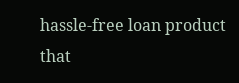hassle-free loan product that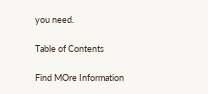you need.

Table of Contents

Find MOre Information